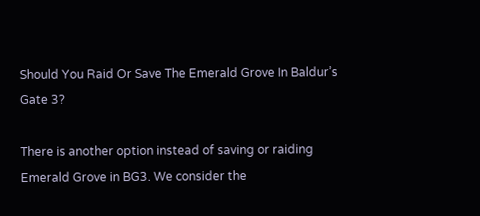Should You Raid Or Save The Emerald Grove In Baldur’s Gate 3?

There is another option instead of saving or raiding Emerald Grove in BG3. We consider the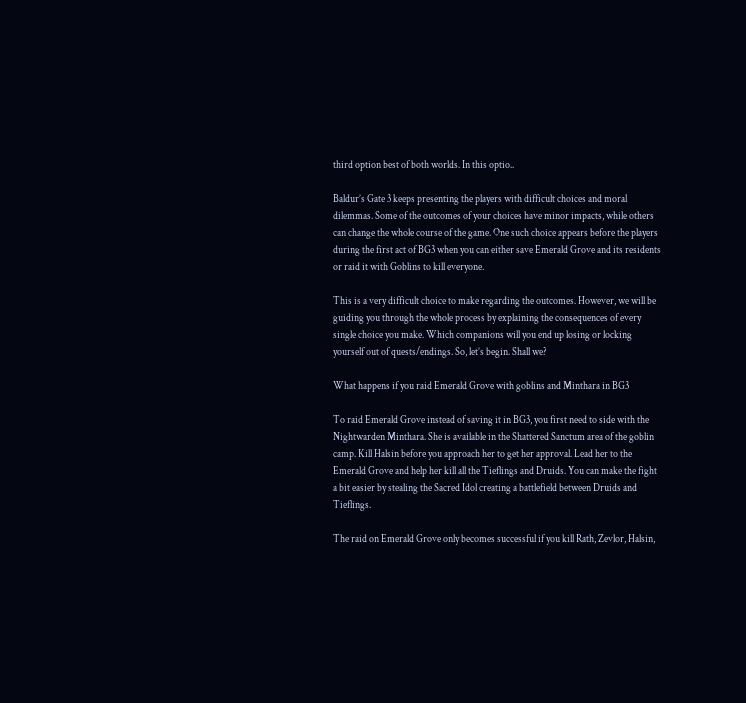third option best of both worlds. In this optio..

Baldur’s Gate 3 keeps presenting the players with difficult choices and moral dilemmas. Some of the outcomes of your choices have minor impacts, while others can change the whole course of the game. One such choice appears before the players during the first act of BG3 when you can either save Emerald Grove and its residents or raid it with Goblins to kill everyone.

This is a very difficult choice to make regarding the outcomes. However, we will be guiding you through the whole process by explaining the consequences of every single choice you make. Which companions will you end up losing or locking yourself out of quests/endings. So, let’s begin. Shall we?

What happens if you raid Emerald Grove with goblins and Minthara in BG3

To raid Emerald Grove instead of saving it in BG3, you first need to side with the Nightwarden Minthara. She is available in the Shattered Sanctum area of the goblin camp. Kill Halsin before you approach her to get her approval. Lead her to the Emerald Grove and help her kill all the Tieflings and Druids. You can make the fight a bit easier by stealing the Sacred Idol creating a battlefield between Druids and Tieflings.

The raid on Emerald Grove only becomes successful if you kill Rath, Zevlor, Halsin,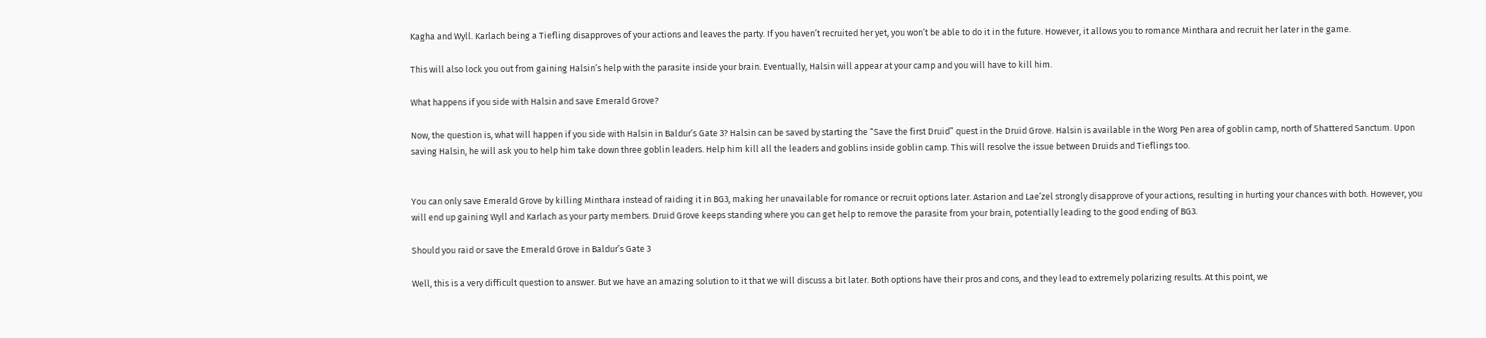Kagha and Wyll. Karlach being a Tiefling disapproves of your actions and leaves the party. If you haven’t recruited her yet, you won’t be able to do it in the future. However, it allows you to romance Minthara and recruit her later in the game.

This will also lock you out from gaining Halsin’s help with the parasite inside your brain. Eventually, Halsin will appear at your camp and you will have to kill him.

What happens if you side with Halsin and save Emerald Grove?

Now, the question is, what will happen if you side with Halsin in Baldur’s Gate 3? Halsin can be saved by starting the “Save the first Druid” quest in the Druid Grove. Halsin is available in the Worg Pen area of goblin camp, north of Shattered Sanctum. Upon saving Halsin, he will ask you to help him take down three goblin leaders. Help him kill all the leaders and goblins inside goblin camp. This will resolve the issue between Druids and Tieflings too.


You can only save Emerald Grove by killing Minthara instead of raiding it in BG3, making her unavailable for romance or recruit options later. Astarion and Lae’zel strongly disapprove of your actions, resulting in hurting your chances with both. However, you will end up gaining Wyll and Karlach as your party members. Druid Grove keeps standing where you can get help to remove the parasite from your brain, potentially leading to the good ending of BG3.

Should you raid or save the Emerald Grove in Baldur’s Gate 3

Well, this is a very difficult question to answer. But we have an amazing solution to it that we will discuss a bit later. Both options have their pros and cons, and they lead to extremely polarizing results. At this point, we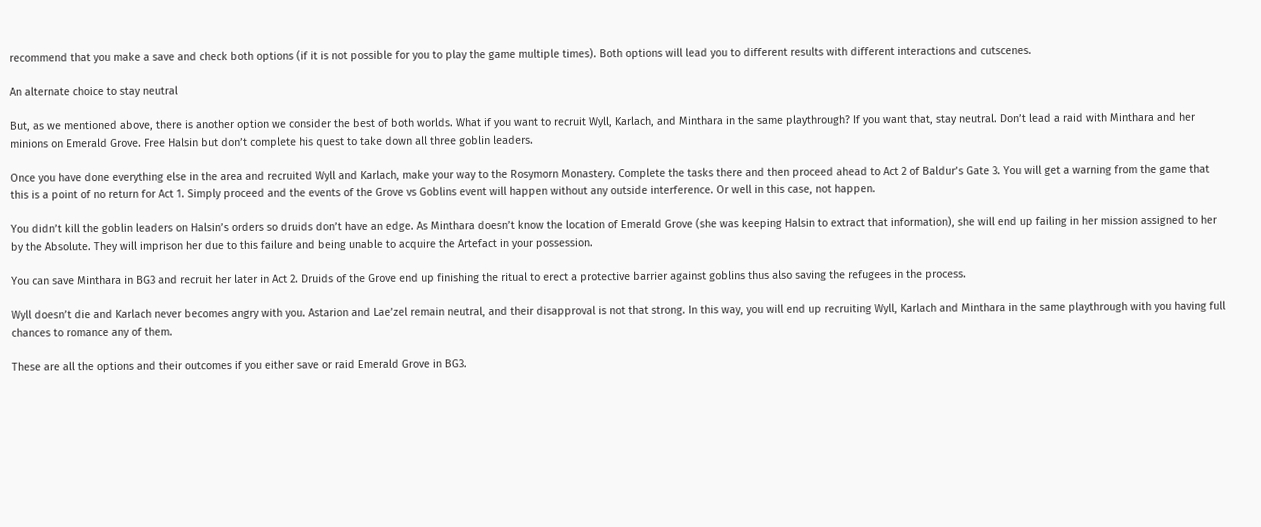recommend that you make a save and check both options (if it is not possible for you to play the game multiple times). Both options will lead you to different results with different interactions and cutscenes.

An alternate choice to stay neutral

But, as we mentioned above, there is another option we consider the best of both worlds. What if you want to recruit Wyll, Karlach, and Minthara in the same playthrough? If you want that, stay neutral. Don’t lead a raid with Minthara and her minions on Emerald Grove. Free Halsin but don’t complete his quest to take down all three goblin leaders.

Once you have done everything else in the area and recruited Wyll and Karlach, make your way to the Rosymorn Monastery. Complete the tasks there and then proceed ahead to Act 2 of Baldur’s Gate 3. You will get a warning from the game that this is a point of no return for Act 1. Simply proceed and the events of the Grove vs Goblins event will happen without any outside interference. Or well in this case, not happen.

You didn’t kill the goblin leaders on Halsin’s orders so druids don’t have an edge. As Minthara doesn’t know the location of Emerald Grove (she was keeping Halsin to extract that information), she will end up failing in her mission assigned to her by the Absolute. They will imprison her due to this failure and being unable to acquire the Artefact in your possession.

You can save Minthara in BG3 and recruit her later in Act 2. Druids of the Grove end up finishing the ritual to erect a protective barrier against goblins thus also saving the refugees in the process.

Wyll doesn’t die and Karlach never becomes angry with you. Astarion and Lae’zel remain neutral, and their disapproval is not that strong. In this way, you will end up recruiting Wyll, Karlach and Minthara in the same playthrough with you having full chances to romance any of them.

These are all the options and their outcomes if you either save or raid Emerald Grove in BG3.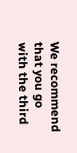We recommend that you go with the third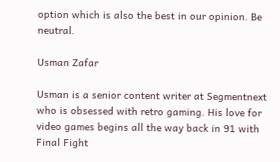option which is also the best in our opinion. Be neutral.

Usman Zafar

Usman is a senior content writer at Segmentnext who is obsessed with retro gaming. His love for video games begins all the way back in 91 with Final Fight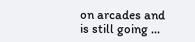on arcades and is still going ...